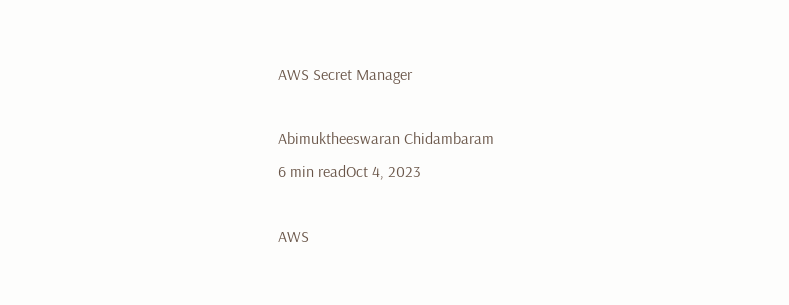AWS Secret Manager

Abimuktheeswaran Chidambaram
6 min readOct 4, 2023

AWS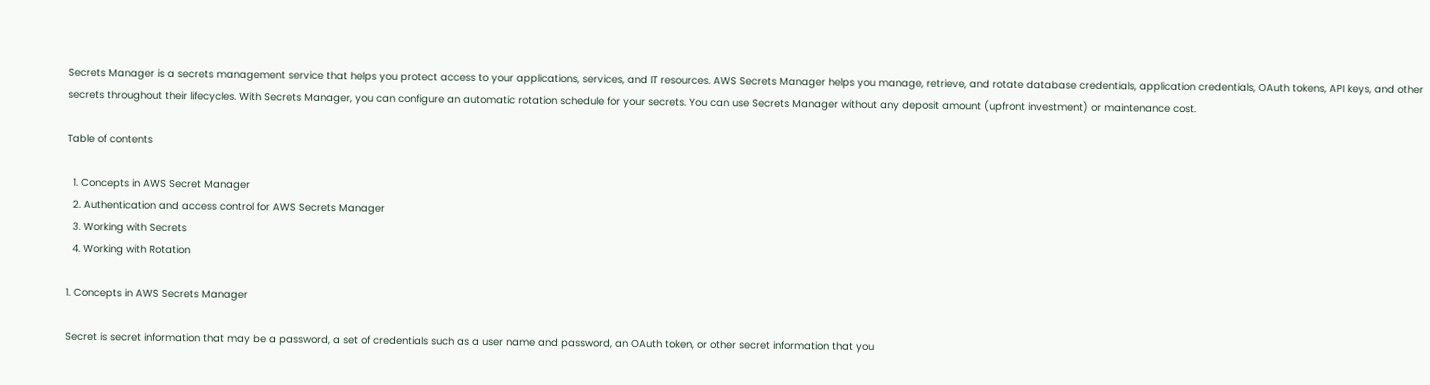Secrets Manager is a secrets management service that helps you protect access to your applications, services, and IT resources. AWS Secrets Manager helps you manage, retrieve, and rotate database credentials, application credentials, OAuth tokens, API keys, and other secrets throughout their lifecycles. With Secrets Manager, you can configure an automatic rotation schedule for your secrets. You can use Secrets Manager without any deposit amount (upfront investment) or maintenance cost.

Table of contents

  1. Concepts in AWS Secret Manager
  2. Authentication and access control for AWS Secrets Manager
  3. Working with Secrets
  4. Working with Rotation

1. Concepts in AWS Secrets Manager

Secret is secret information that may be a password, a set of credentials such as a user name and password, an OAuth token, or other secret information that you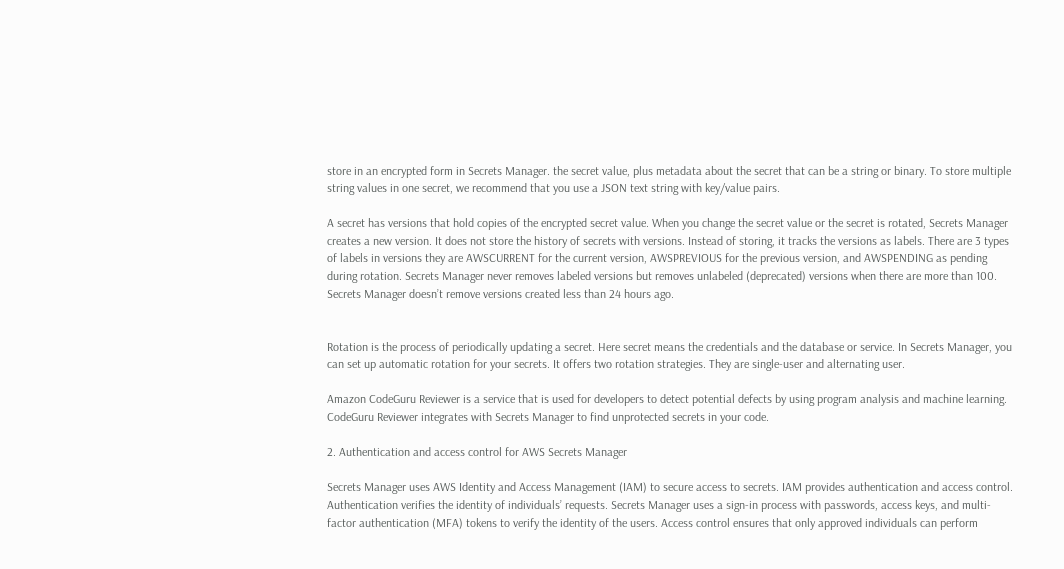store in an encrypted form in Secrets Manager. the secret value, plus metadata about the secret that can be a string or binary. To store multiple string values in one secret, we recommend that you use a JSON text string with key/value pairs.

A secret has versions that hold copies of the encrypted secret value. When you change the secret value or the secret is rotated, Secrets Manager creates a new version. It does not store the history of secrets with versions. Instead of storing, it tracks the versions as labels. There are 3 types of labels in versions they are AWSCURRENT for the current version, AWSPREVIOUS for the previous version, and AWSPENDING as pending during rotation. Secrets Manager never removes labeled versions but removes unlabeled (deprecated) versions when there are more than 100. Secrets Manager doesn’t remove versions created less than 24 hours ago.


Rotation is the process of periodically updating a secret. Here secret means the credentials and the database or service. In Secrets Manager, you can set up automatic rotation for your secrets. It offers two rotation strategies. They are single-user and alternating user.

Amazon CodeGuru Reviewer is a service that is used for developers to detect potential defects by using program analysis and machine learning. CodeGuru Reviewer integrates with Secrets Manager to find unprotected secrets in your code.

2. Authentication and access control for AWS Secrets Manager

Secrets Manager uses AWS Identity and Access Management (IAM) to secure access to secrets. IAM provides authentication and access control. Authentication verifies the identity of individuals’ requests. Secrets Manager uses a sign-in process with passwords, access keys, and multi-factor authentication (MFA) tokens to verify the identity of the users. Access control ensures that only approved individuals can perform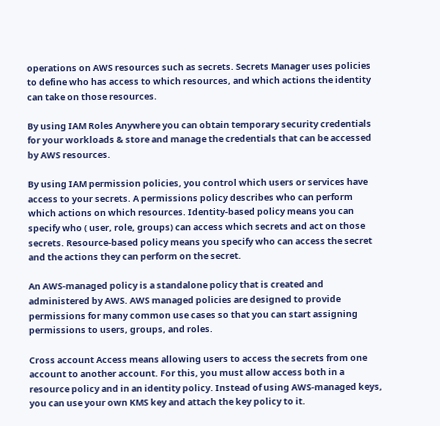operations on AWS resources such as secrets. Secrets Manager uses policies to define who has access to which resources, and which actions the identity can take on those resources.

By using IAM Roles Anywhere you can obtain temporary security credentials for your workloads & store and manage the credentials that can be accessed by AWS resources.

By using IAM permission policies, you control which users or services have access to your secrets. A permissions policy describes who can perform which actions on which resources. Identity-based policy means you can specify who ( user, role, groups) can access which secrets and act on those secrets. Resource-based policy means you specify who can access the secret and the actions they can perform on the secret.

An AWS-managed policy is a standalone policy that is created and administered by AWS. AWS managed policies are designed to provide permissions for many common use cases so that you can start assigning permissions to users, groups, and roles.

Cross account Access means allowing users to access the secrets from one account to another account. For this, you must allow access both in a resource policy and in an identity policy. Instead of using AWS-managed keys, you can use your own KMS key and attach the key policy to it.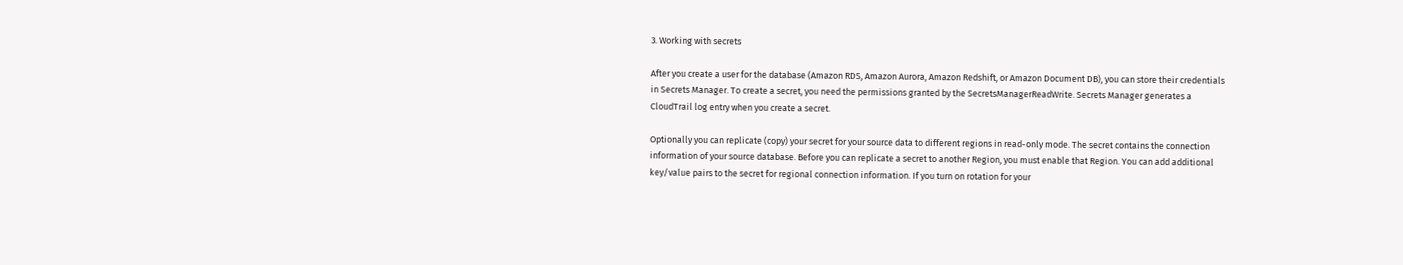3. Working with secrets

After you create a user for the database (Amazon RDS, Amazon Aurora, Amazon Redshift, or Amazon Document DB), you can store their credentials in Secrets Manager. To create a secret, you need the permissions granted by the SecretsManagerReadWrite. Secrets Manager generates a CloudTrail log entry when you create a secret.

Optionally you can replicate (copy) your secret for your source data to different regions in read-only mode. The secret contains the connection information of your source database. Before you can replicate a secret to another Region, you must enable that Region. You can add additional key/value pairs to the secret for regional connection information. If you turn on rotation for your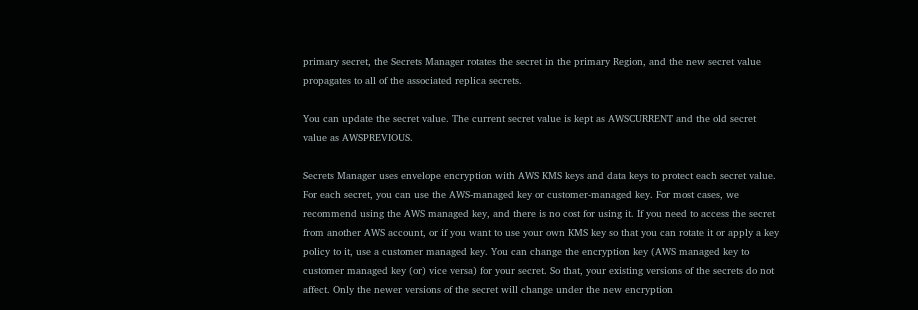primary secret, the Secrets Manager rotates the secret in the primary Region, and the new secret value propagates to all of the associated replica secrets.

You can update the secret value. The current secret value is kept as AWSCURRENT and the old secret value as AWSPREVIOUS.

Secrets Manager uses envelope encryption with AWS KMS keys and data keys to protect each secret value. For each secret, you can use the AWS-managed key or customer-managed key. For most cases, we recommend using the AWS managed key, and there is no cost for using it. If you need to access the secret from another AWS account, or if you want to use your own KMS key so that you can rotate it or apply a key policy to it, use a customer managed key. You can change the encryption key (AWS managed key to customer managed key (or) vice versa) for your secret. So that, your existing versions of the secrets do not affect. Only the newer versions of the secret will change under the new encryption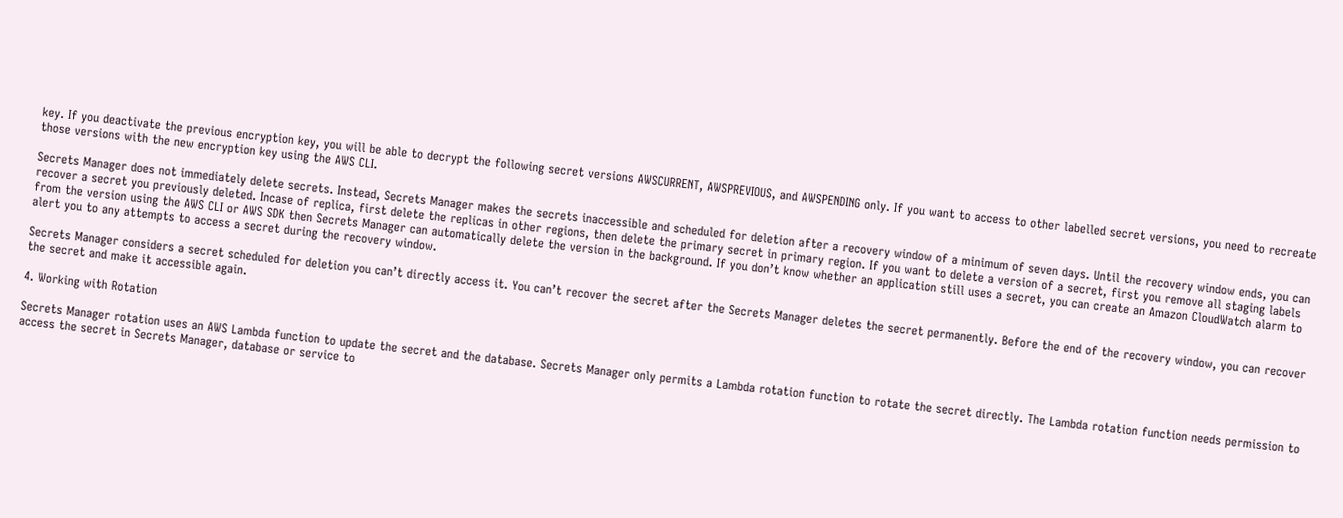key. If you deactivate the previous encryption key, you will be able to decrypt the following secret versions AWSCURRENT, AWSPREVIOUS, and AWSPENDING only. If you want to access to other labelled secret versions, you need to recreate those versions with the new encryption key using the AWS CLI.

Secrets Manager does not immediately delete secrets. Instead, Secrets Manager makes the secrets inaccessible and scheduled for deletion after a recovery window of a minimum of seven days. Until the recovery window ends, you can recover a secret you previously deleted. Incase of replica, first delete the replicas in other regions, then delete the primary secret in primary region. If you want to delete a version of a secret, first you remove all staging labels from the version using the AWS CLI or AWS SDK then Secrets Manager can automatically delete the version in the background. If you don’t know whether an application still uses a secret, you can create an Amazon CloudWatch alarm to alert you to any attempts to access a secret during the recovery window.

Secrets Manager considers a secret scheduled for deletion you can’t directly access it. You can’t recover the secret after the Secrets Manager deletes the secret permanently. Before the end of the recovery window, you can recover the secret and make it accessible again.

4. Working with Rotation

Secrets Manager rotation uses an AWS Lambda function to update the secret and the database. Secrets Manager only permits a Lambda rotation function to rotate the secret directly. The Lambda rotation function needs permission to access the secret in Secrets Manager, database or service to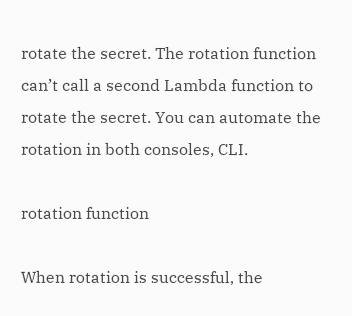rotate the secret. The rotation function can’t call a second Lambda function to rotate the secret. You can automate the rotation in both consoles, CLI.

rotation function

When rotation is successful, the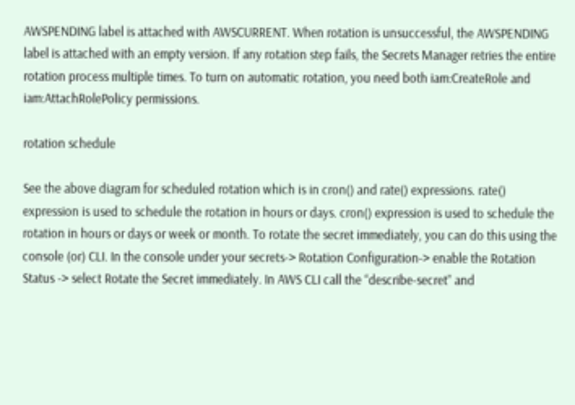AWSPENDING label is attached with AWSCURRENT. When rotation is unsuccessful, the AWSPENDING label is attached with an empty version. If any rotation step fails, the Secrets Manager retries the entire rotation process multiple times. To turn on automatic rotation, you need both iam:CreateRole and iam:AttachRolePolicy permissions.

rotation schedule

See the above diagram for scheduled rotation which is in cron() and rate() expressions. rate() expression is used to schedule the rotation in hours or days. cron() expression is used to schedule the rotation in hours or days or week or month. To rotate the secret immediately, you can do this using the console (or) CLI. In the console under your secrets-> Rotation Configuration-> enable the Rotation Status -> select Rotate the Secret immediately. In AWS CLI call the “describe-secret” and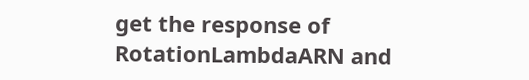get the response of RotationLambdaARN and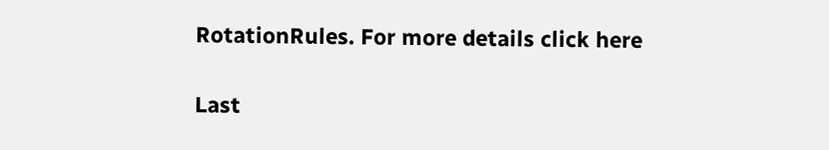RotationRules. For more details click here

Last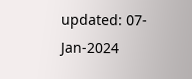updated: 07-Jan-2024